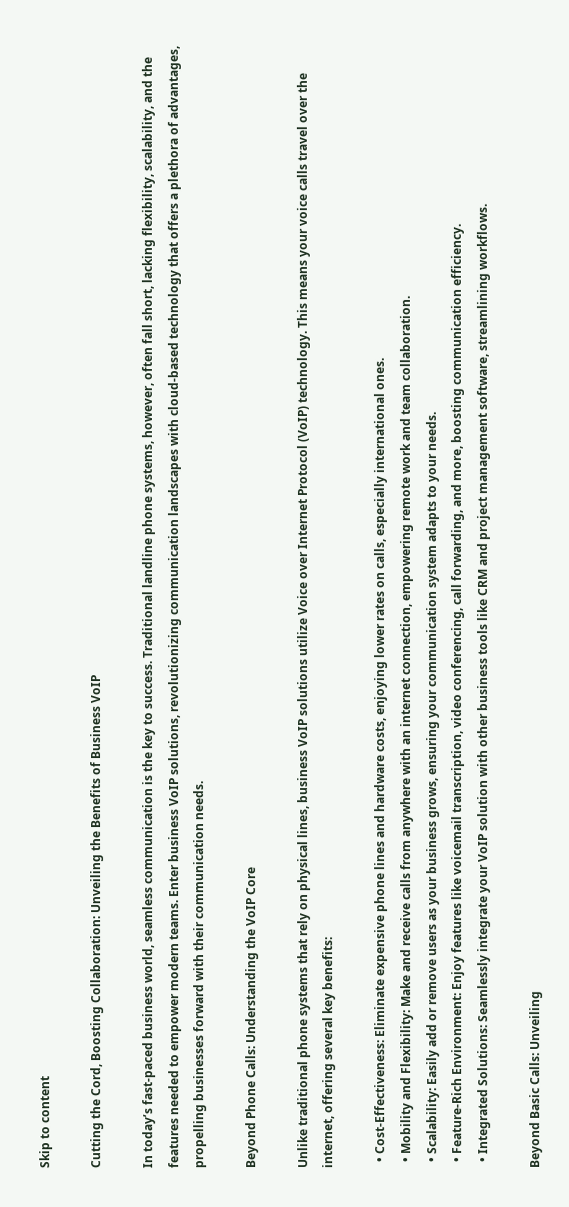Skip to content

Cutting the Cord, Boosting Collaboration: Unveiling the Benefits of Business VoIP

In today’s fast-paced business world, seamless communication is the key to success. Traditional landline phone systems, however, often fall short, lacking flexibility, scalability, and the features needed to empower modern teams. Enter business VoIP solutions, revolutionizing communication landscapes with cloud-based technology that offers a plethora of advantages, propelling businesses forward with their communication needs.

Beyond Phone Calls: Understanding the VoIP Core

Unlike traditional phone systems that rely on physical lines, business VoIP solutions utilize Voice over Internet Protocol (VoIP) technology. This means your voice calls travel over the internet, offering several key benefits:

  • Cost-Effectiveness: Eliminate expensive phone lines and hardware costs, enjoying lower rates on calls, especially international ones.
  • Mobility and Flexibility: Make and receive calls from anywhere with an internet connection, empowering remote work and team collaboration.
  • Scalability: Easily add or remove users as your business grows, ensuring your communication system adapts to your needs.
  • Feature-Rich Environment: Enjoy features like voicemail transcription, video conferencing, call forwarding, and more, boosting communication efficiency.
  • Integrated Solutions: Seamlessly integrate your VoIP solution with other business tools like CRM and project management software, streamlining workflows.

Beyond Basic Calls: Unveiling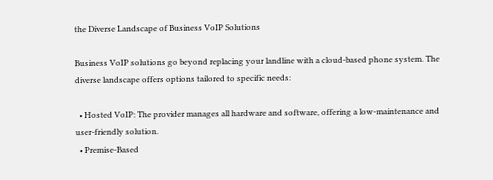the Diverse Landscape of Business VoIP Solutions

Business VoIP solutions go beyond replacing your landline with a cloud-based phone system. The diverse landscape offers options tailored to specific needs:

  • Hosted VoIP: The provider manages all hardware and software, offering a low-maintenance and user-friendly solution.
  • Premise-Based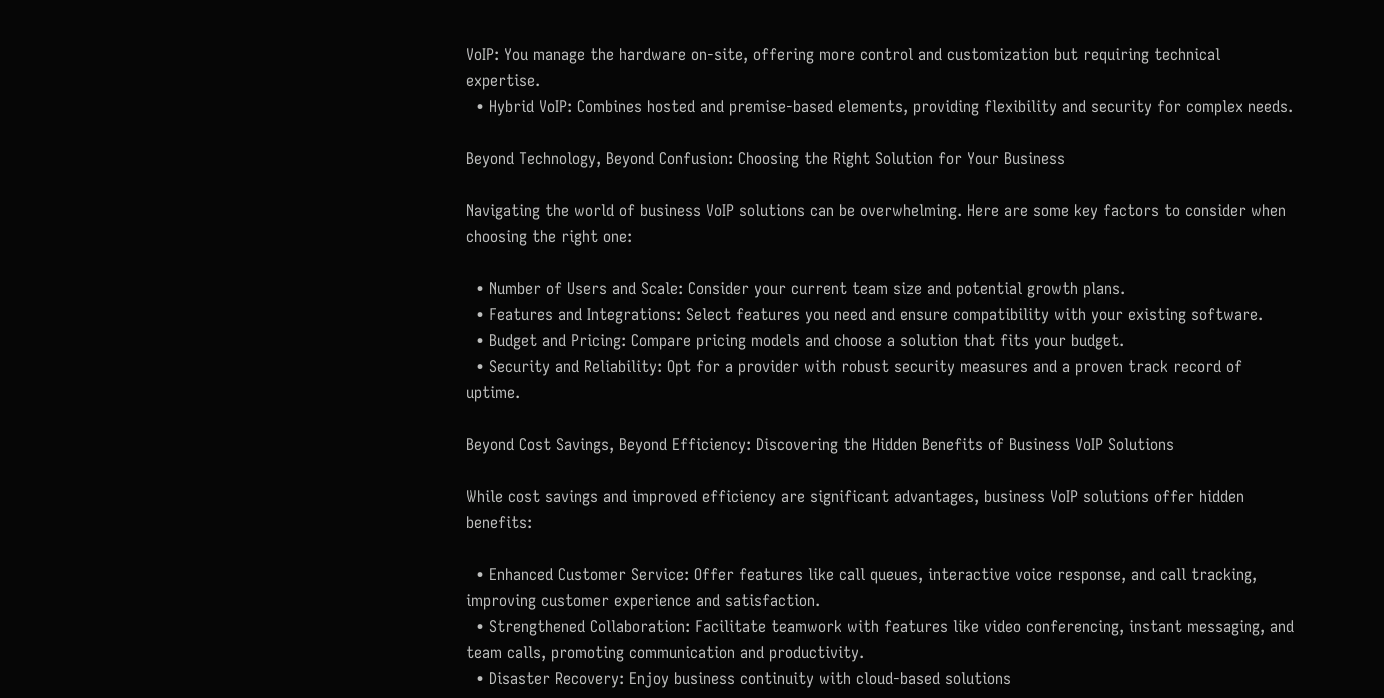VoIP: You manage the hardware on-site, offering more control and customization but requiring technical expertise.
  • Hybrid VoIP: Combines hosted and premise-based elements, providing flexibility and security for complex needs.

Beyond Technology, Beyond Confusion: Choosing the Right Solution for Your Business

Navigating the world of business VoIP solutions can be overwhelming. Here are some key factors to consider when choosing the right one:

  • Number of Users and Scale: Consider your current team size and potential growth plans.
  • Features and Integrations: Select features you need and ensure compatibility with your existing software.
  • Budget and Pricing: Compare pricing models and choose a solution that fits your budget.
  • Security and Reliability: Opt for a provider with robust security measures and a proven track record of uptime.

Beyond Cost Savings, Beyond Efficiency: Discovering the Hidden Benefits of Business VoIP Solutions

While cost savings and improved efficiency are significant advantages, business VoIP solutions offer hidden benefits:

  • Enhanced Customer Service: Offer features like call queues, interactive voice response, and call tracking, improving customer experience and satisfaction.
  • Strengthened Collaboration: Facilitate teamwork with features like video conferencing, instant messaging, and team calls, promoting communication and productivity.
  • Disaster Recovery: Enjoy business continuity with cloud-based solutions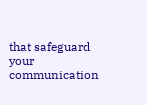that safeguard your communication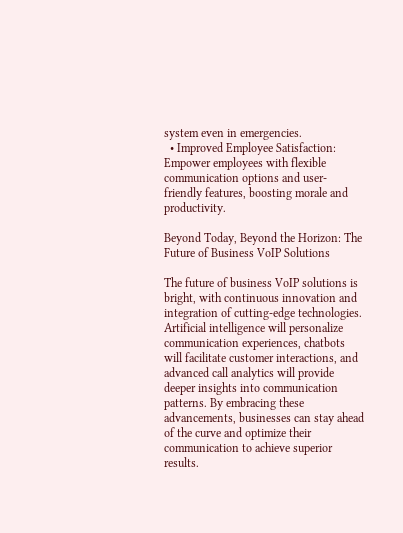system even in emergencies.
  • Improved Employee Satisfaction: Empower employees with flexible communication options and user-friendly features, boosting morale and productivity.

Beyond Today, Beyond the Horizon: The Future of Business VoIP Solutions

The future of business VoIP solutions is bright, with continuous innovation and integration of cutting-edge technologies. Artificial intelligence will personalize communication experiences, chatbots will facilitate customer interactions, and advanced call analytics will provide deeper insights into communication patterns. By embracing these advancements, businesses can stay ahead of the curve and optimize their communication to achieve superior results.